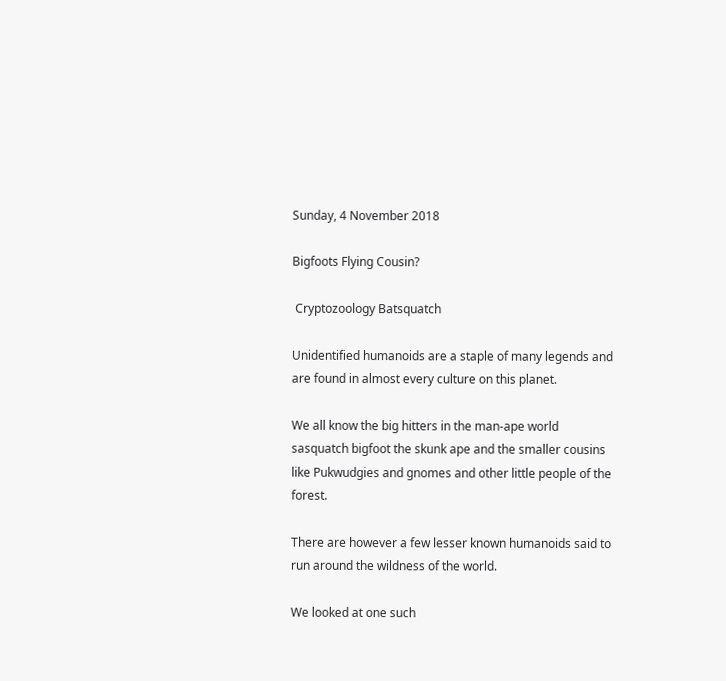Sunday, 4 November 2018

Bigfoots Flying Cousin?

 Cryptozoology Batsquatch

Unidentified humanoids are a staple of many legends and are found in almost every culture on this planet.

We all know the big hitters in the man-ape world sasquatch bigfoot the skunk ape and the smaller cousins like Pukwudgies and gnomes and other little people of the forest.

There are however a few lesser known humanoids said to run around the wildness of the world.

We looked at one such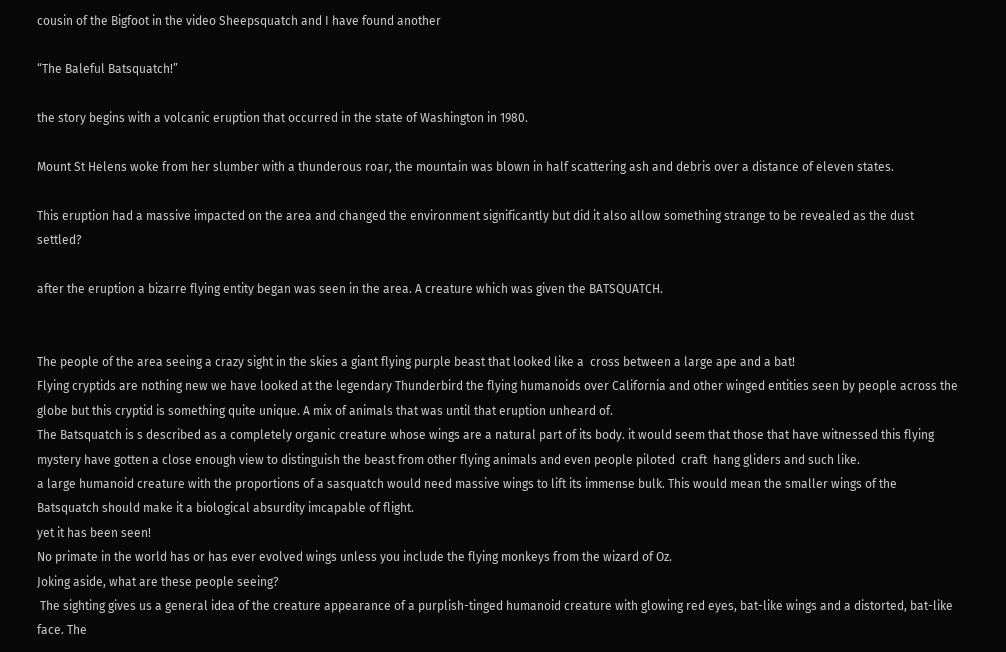cousin of the Bigfoot in the video Sheepsquatch and I have found another

“The Baleful Batsquatch!”

the story begins with a volcanic eruption that occurred in the state of Washington in 1980.

Mount St Helens woke from her slumber with a thunderous roar, the mountain was blown in half scattering ash and debris over a distance of eleven states.

This eruption had a massive impacted on the area and changed the environment significantly but did it also allow something strange to be revealed as the dust settled?

after the eruption a bizarre flying entity began was seen in the area. A creature which was given the BATSQUATCH.


The people of the area seeing a crazy sight in the skies a giant flying purple beast that looked like a  cross between a large ape and a bat!
Flying cryptids are nothing new we have looked at the legendary Thunderbird the flying humanoids over California and other winged entities seen by people across the globe but this cryptid is something quite unique. A mix of animals that was until that eruption unheard of.
The Batsquatch is s described as a completely organic creature whose wings are a natural part of its body. it would seem that those that have witnessed this flying mystery have gotten a close enough view to distinguish the beast from other flying animals and even people piloted  craft  hang gliders and such like.
a large humanoid creature with the proportions of a sasquatch would need massive wings to lift its immense bulk. This would mean the smaller wings of the Batsquatch should make it a biological absurdity imcapable of flight.
yet it has been seen!
No primate in the world has or has ever evolved wings unless you include the flying monkeys from the wizard of Oz.
Joking aside, what are these people seeing?
 The sighting gives us a general idea of the creature appearance of a purplish-tinged humanoid creature with glowing red eyes, bat-like wings and a distorted, bat-like face. The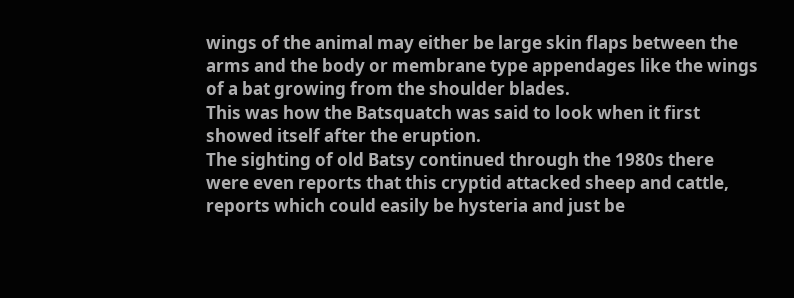wings of the animal may either be large skin flaps between the arms and the body or membrane type appendages like the wings of a bat growing from the shoulder blades.
This was how the Batsquatch was said to look when it first showed itself after the eruption.
The sighting of old Batsy continued through the 1980s there were even reports that this cryptid attacked sheep and cattle, reports which could easily be hysteria and just be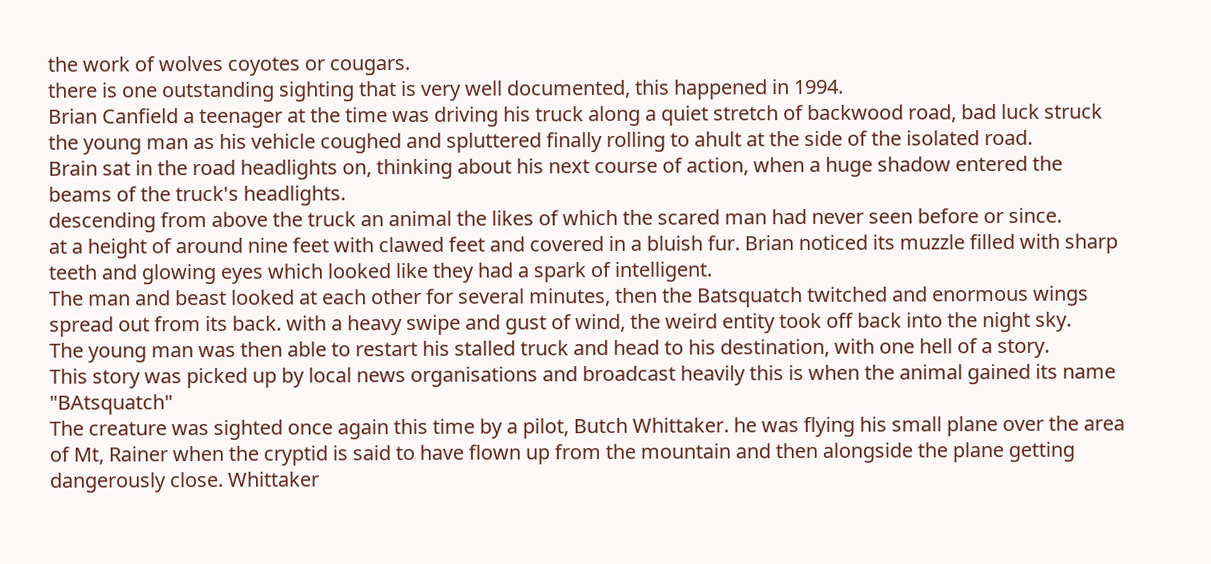the work of wolves coyotes or cougars.
there is one outstanding sighting that is very well documented, this happened in 1994.
Brian Canfield a teenager at the time was driving his truck along a quiet stretch of backwood road, bad luck struck the young man as his vehicle coughed and spluttered finally rolling to ahult at the side of the isolated road.
Brain sat in the road headlights on, thinking about his next course of action, when a huge shadow entered the beams of the truck's headlights.
descending from above the truck an animal the likes of which the scared man had never seen before or since.
at a height of around nine feet with clawed feet and covered in a bluish fur. Brian noticed its muzzle filled with sharp teeth and glowing eyes which looked like they had a spark of intelligent.
The man and beast looked at each other for several minutes, then the Batsquatch twitched and enormous wings spread out from its back. with a heavy swipe and gust of wind, the weird entity took off back into the night sky.
The young man was then able to restart his stalled truck and head to his destination, with one hell of a story.
This story was picked up by local news organisations and broadcast heavily this is when the animal gained its name "BAtsquatch"
The creature was sighted once again this time by a pilot, Butch Whittaker. he was flying his small plane over the area of Mt, Rainer when the cryptid is said to have flown up from the mountain and then alongside the plane getting dangerously close. Whittaker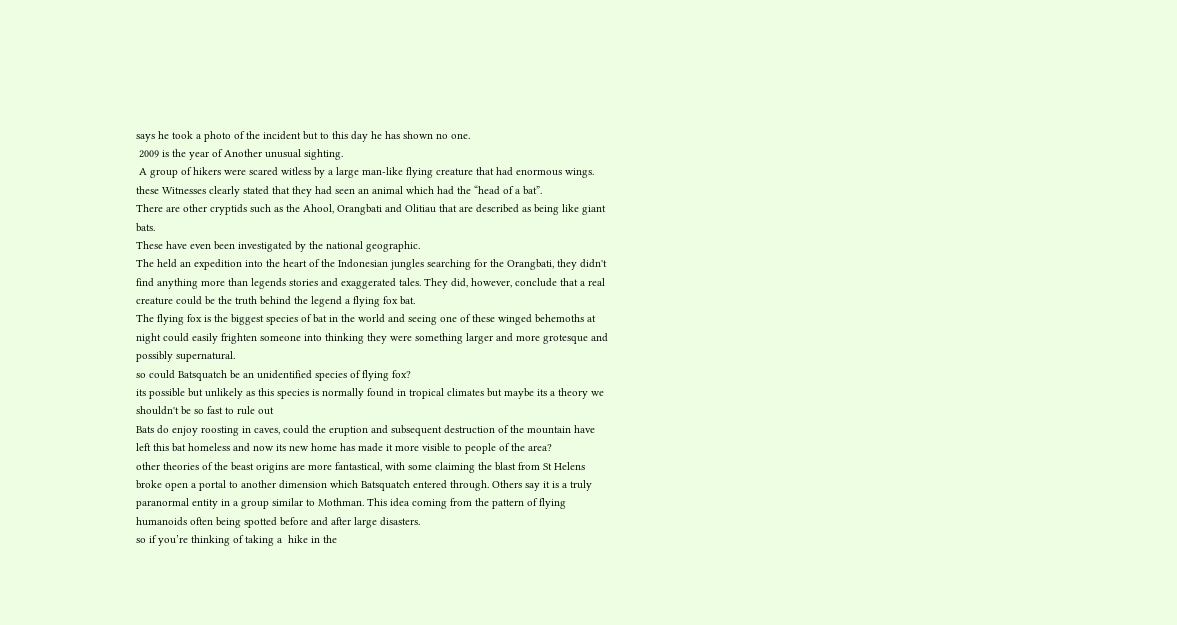says he took a photo of the incident but to this day he has shown no one.
 2009 is the year of Another unusual sighting.
 A group of hikers were scared witless by a large man-like flying creature that had enormous wings. these Witnesses clearly stated that they had seen an animal which had the “head of a bat”.
There are other cryptids such as the Ahool, Orangbati and Olitiau that are described as being like giant bats.
These have even been investigated by the national geographic.
The held an expedition into the heart of the Indonesian jungles searching for the Orangbati, they didn't find anything more than legends stories and exaggerated tales. They did, however, conclude that a real creature could be the truth behind the legend a flying fox bat.
The flying fox is the biggest species of bat in the world and seeing one of these winged behemoths at night could easily frighten someone into thinking they were something larger and more grotesque and possibly supernatural.
so could Batsquatch be an unidentified species of flying fox?
its possible but unlikely as this species is normally found in tropical climates but maybe its a theory we shouldn't be so fast to rule out
Bats do enjoy roosting in caves, could the eruption and subsequent destruction of the mountain have left this bat homeless and now its new home has made it more visible to people of the area?
other theories of the beast origins are more fantastical, with some claiming the blast from St Helens broke open a portal to another dimension which Batsquatch entered through. Others say it is a truly paranormal entity in a group similar to Mothman. This idea coming from the pattern of flying humanoids often being spotted before and after large disasters.
so if you’re thinking of taking a  hike in the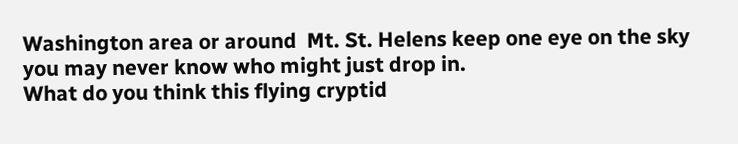Washington area or around  Mt. St. Helens keep one eye on the sky you may never know who might just drop in.
What do you think this flying cryptid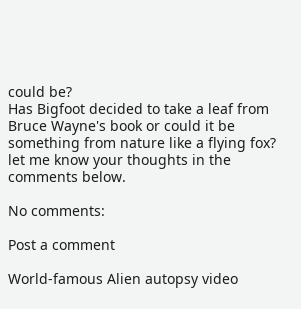could be?
Has Bigfoot decided to take a leaf from Bruce Wayne's book or could it be something from nature like a flying fox?
let me know your thoughts in the comments below.

No comments:

Post a comment

World-famous Alien autopsy video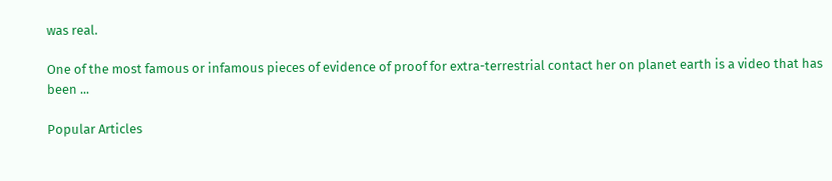was real.

One of the most famous or infamous pieces of evidence of proof for extra-terrestrial contact her on planet earth is a video that has been ...

Popular Articles